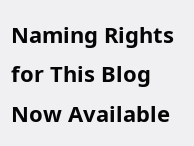Naming Rights for This Blog Now Available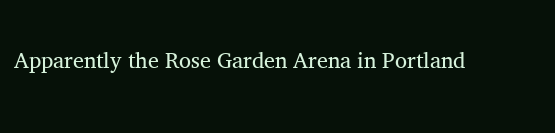Apparently the Rose Garden Arena in Portland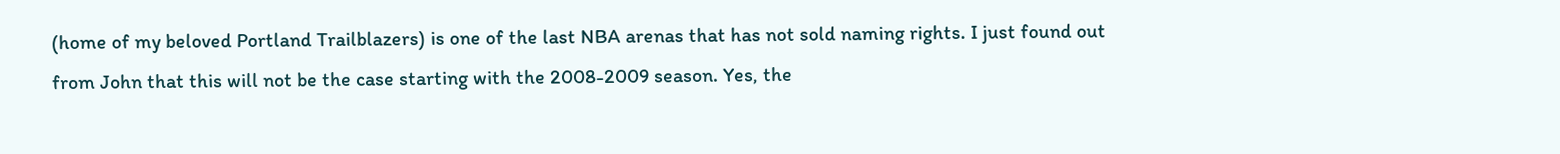(home of my beloved Portland Trailblazers) is one of the last NBA arenas that has not sold naming rights. I just found out from John that this will not be the case starting with the 2008-2009 season. Yes, the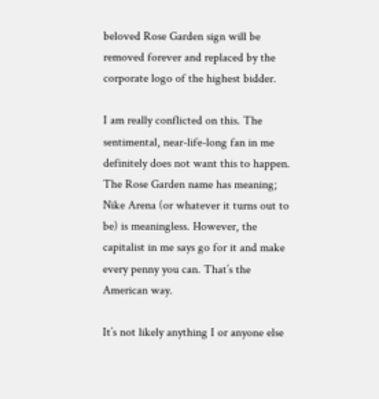beloved Rose Garden sign will be removed forever and replaced by the corporate logo of the highest bidder.

I am really conflicted on this. The sentimental, near-life-long fan in me definitely does not want this to happen. The Rose Garden name has meaning; Nike Arena (or whatever it turns out to be) is meaningless. However, the capitalist in me says go for it and make every penny you can. That’s the American way.

It’s not likely anything I or anyone else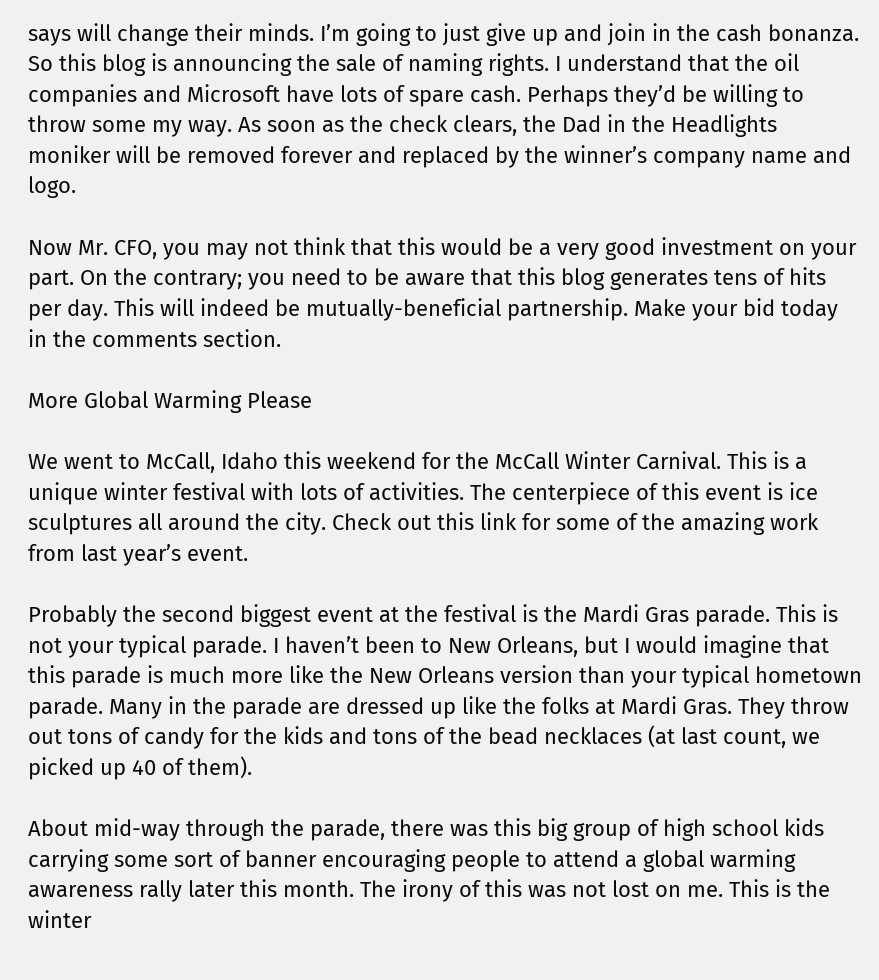says will change their minds. I’m going to just give up and join in the cash bonanza. So this blog is announcing the sale of naming rights. I understand that the oil companies and Microsoft have lots of spare cash. Perhaps they’d be willing to throw some my way. As soon as the check clears, the Dad in the Headlights moniker will be removed forever and replaced by the winner’s company name and logo.

Now Mr. CFO, you may not think that this would be a very good investment on your part. On the contrary; you need to be aware that this blog generates tens of hits per day. This will indeed be mutually-beneficial partnership. Make your bid today in the comments section.

More Global Warming Please

We went to McCall, Idaho this weekend for the McCall Winter Carnival. This is a unique winter festival with lots of activities. The centerpiece of this event is ice sculptures all around the city. Check out this link for some of the amazing work from last year’s event.

Probably the second biggest event at the festival is the Mardi Gras parade. This is not your typical parade. I haven’t been to New Orleans, but I would imagine that this parade is much more like the New Orleans version than your typical hometown parade. Many in the parade are dressed up like the folks at Mardi Gras. They throw out tons of candy for the kids and tons of the bead necklaces (at last count, we picked up 40 of them).

About mid-way through the parade, there was this big group of high school kids carrying some sort of banner encouraging people to attend a global warming awareness rally later this month. The irony of this was not lost on me. This is the winter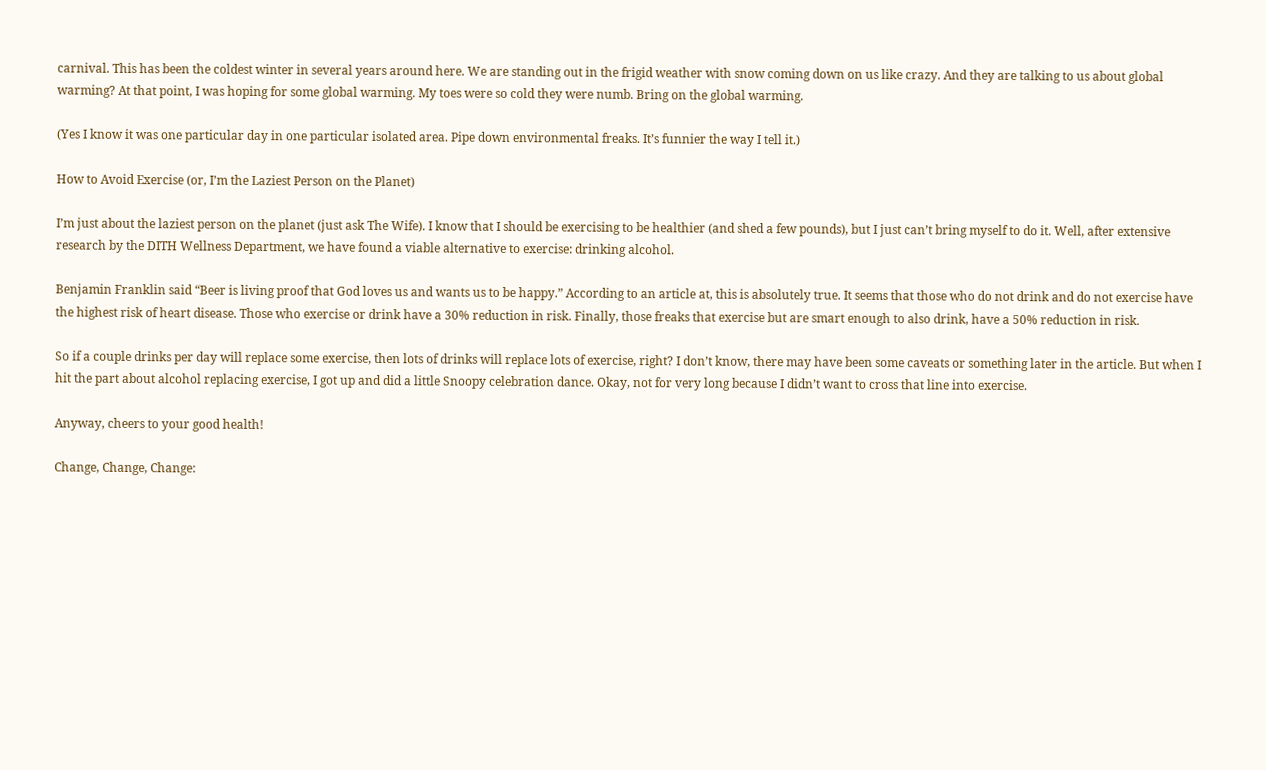carnival. This has been the coldest winter in several years around here. We are standing out in the frigid weather with snow coming down on us like crazy. And they are talking to us about global warming? At that point, I was hoping for some global warming. My toes were so cold they were numb. Bring on the global warming.

(Yes I know it was one particular day in one particular isolated area. Pipe down environmental freaks. It’s funnier the way I tell it.)

How to Avoid Exercise (or, I’m the Laziest Person on the Planet)

I’m just about the laziest person on the planet (just ask The Wife). I know that I should be exercising to be healthier (and shed a few pounds), but I just can’t bring myself to do it. Well, after extensive research by the DITH Wellness Department, we have found a viable alternative to exercise: drinking alcohol.

Benjamin Franklin said “Beer is living proof that God loves us and wants us to be happy.” According to an article at, this is absolutely true. It seems that those who do not drink and do not exercise have the highest risk of heart disease. Those who exercise or drink have a 30% reduction in risk. Finally, those freaks that exercise but are smart enough to also drink, have a 50% reduction in risk.

So if a couple drinks per day will replace some exercise, then lots of drinks will replace lots of exercise, right? I don’t know, there may have been some caveats or something later in the article. But when I hit the part about alcohol replacing exercise, I got up and did a little Snoopy celebration dance. Okay, not for very long because I didn’t want to cross that line into exercise.

Anyway, cheers to your good health!

Change, Change, Change: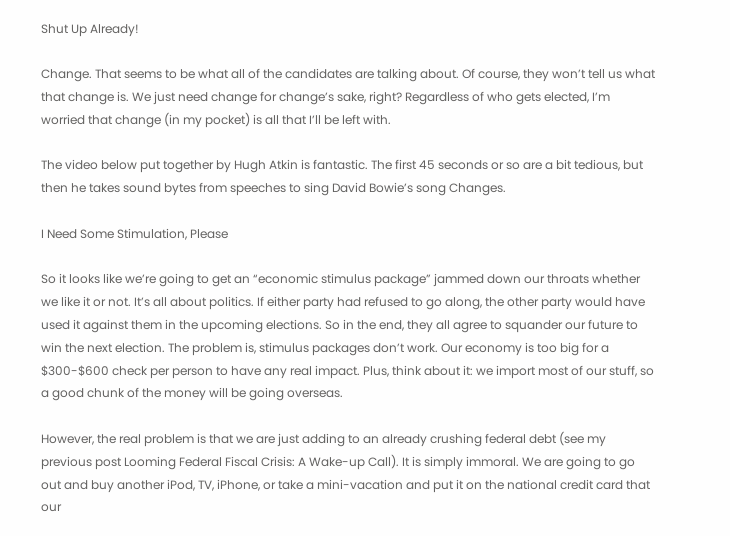Shut Up Already!

Change. That seems to be what all of the candidates are talking about. Of course, they won’t tell us what that change is. We just need change for change’s sake, right? Regardless of who gets elected, I’m worried that change (in my pocket) is all that I’ll be left with.

The video below put together by Hugh Atkin is fantastic. The first 45 seconds or so are a bit tedious, but then he takes sound bytes from speeches to sing David Bowie’s song Changes.

I Need Some Stimulation, Please

So it looks like we’re going to get an “economic stimulus package” jammed down our throats whether we like it or not. It’s all about politics. If either party had refused to go along, the other party would have used it against them in the upcoming elections. So in the end, they all agree to squander our future to win the next election. The problem is, stimulus packages don’t work. Our economy is too big for a $300-$600 check per person to have any real impact. Plus, think about it: we import most of our stuff, so a good chunk of the money will be going overseas.

However, the real problem is that we are just adding to an already crushing federal debt (see my previous post Looming Federal Fiscal Crisis: A Wake-up Call). It is simply immoral. We are going to go out and buy another iPod, TV, iPhone, or take a mini-vacation and put it on the national credit card that our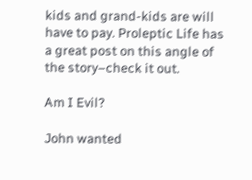kids and grand-kids are will have to pay. Proleptic Life has a great post on this angle of the story–check it out.

Am I Evil?

John wanted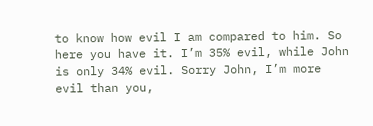to know how evil I am compared to him. So here you have it. I’m 35% evil, while John is only 34% evil. Sorry John, I’m more evil than you,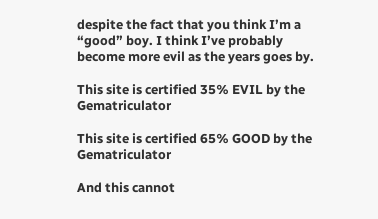despite the fact that you think I’m a “good” boy. I think I’ve probably become more evil as the years goes by.

This site is certified 35% EVIL by the Gematriculator

This site is certified 65% GOOD by the Gematriculator

And this cannot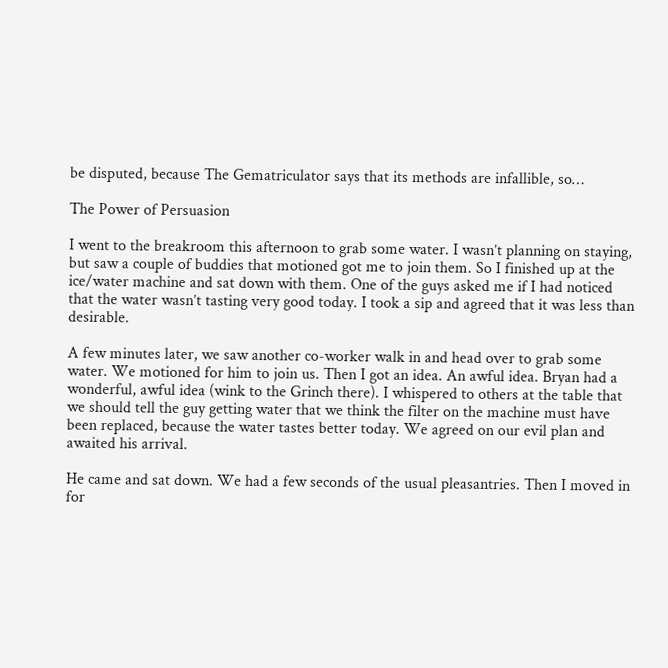be disputed, because The Gematriculator says that its methods are infallible, so…

The Power of Persuasion

I went to the breakroom this afternoon to grab some water. I wasn’t planning on staying, but saw a couple of buddies that motioned got me to join them. So I finished up at the ice/water machine and sat down with them. One of the guys asked me if I had noticed that the water wasn’t tasting very good today. I took a sip and agreed that it was less than desirable.

A few minutes later, we saw another co-worker walk in and head over to grab some water. We motioned for him to join us. Then I got an idea. An awful idea. Bryan had a wonderful, awful idea (wink to the Grinch there). I whispered to others at the table that we should tell the guy getting water that we think the filter on the machine must have been replaced, because the water tastes better today. We agreed on our evil plan and awaited his arrival.

He came and sat down. We had a few seconds of the usual pleasantries. Then I moved in for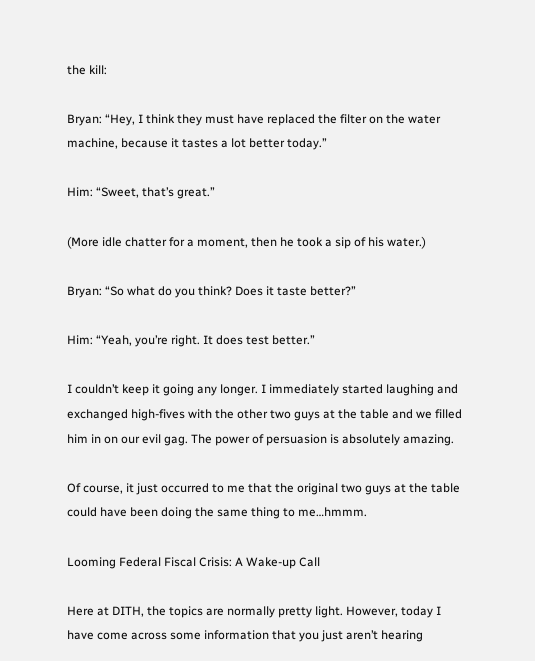the kill:

Bryan: “Hey, I think they must have replaced the filter on the water machine, because it tastes a lot better today.”

Him: “Sweet, that’s great.”

(More idle chatter for a moment, then he took a sip of his water.)

Bryan: “So what do you think? Does it taste better?”

Him: “Yeah, you’re right. It does test better.”

I couldn’t keep it going any longer. I immediately started laughing and exchanged high-fives with the other two guys at the table and we filled him in on our evil gag. The power of persuasion is absolutely amazing.

Of course, it just occurred to me that the original two guys at the table could have been doing the same thing to me…hmmm.

Looming Federal Fiscal Crisis: A Wake-up Call

Here at DITH, the topics are normally pretty light. However, today I have come across some information that you just aren’t hearing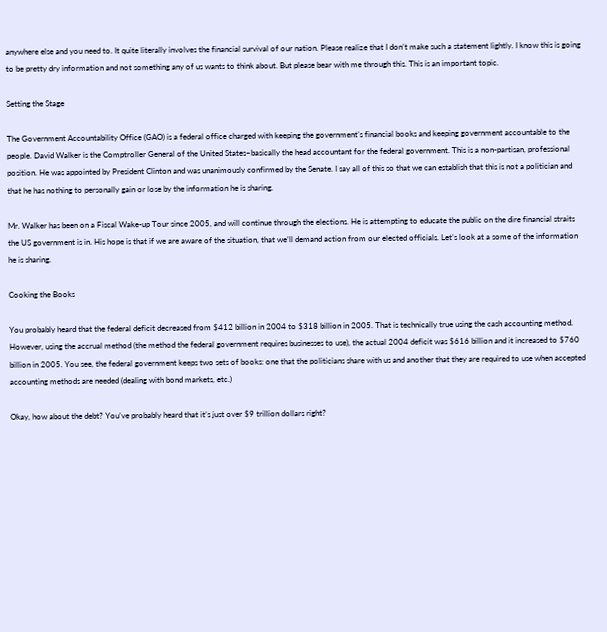anywhere else and you need to. It quite literally involves the financial survival of our nation. Please realize that I don’t make such a statement lightly. I know this is going to be pretty dry information and not something any of us wants to think about. But please bear with me through this. This is an important topic.

Setting the Stage

The Government Accountability Office (GAO) is a federal office charged with keeping the government’s financial books and keeping government accountable to the people. David Walker is the Comptroller General of the United States–basically the head accountant for the federal government. This is a non-partisan, professional position. He was appointed by President Clinton and was unanimously confirmed by the Senate. I say all of this so that we can establish that this is not a politician and that he has nothing to personally gain or lose by the information he is sharing.

Mr. Walker has been on a Fiscal Wake-up Tour since 2005, and will continue through the elections. He is attempting to educate the public on the dire financial straits the US government is in. His hope is that if we are aware of the situation, that we’ll demand action from our elected officials. Let’s look at a some of the information he is sharing.

Cooking the Books

You probably heard that the federal deficit decreased from $412 billion in 2004 to $318 billion in 2005. That is technically true using the cash accounting method. However, using the accrual method (the method the federal government requires businesses to use), the actual 2004 deficit was $616 billion and it increased to $760 billion in 2005. You see, the federal government keeps two sets of books: one that the politicians share with us and another that they are required to use when accepted accounting methods are needed (dealing with bond markets, etc.)

Okay, how about the debt? You’ve probably heard that it’s just over $9 trillion dollars right?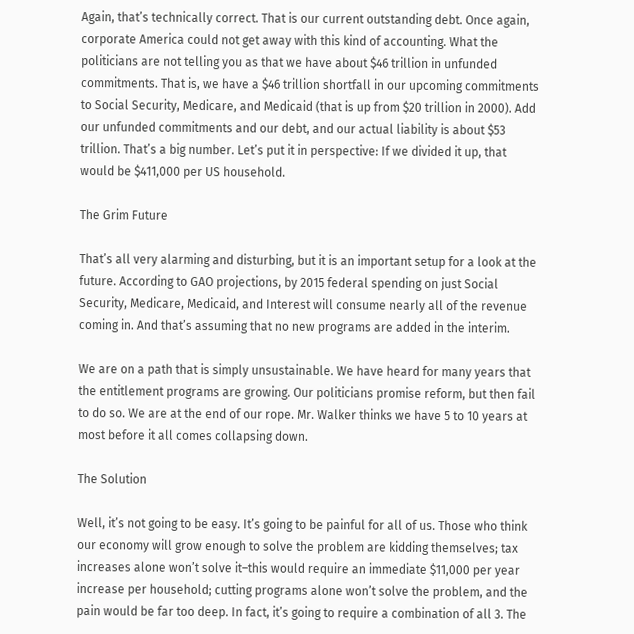Again, that’s technically correct. That is our current outstanding debt. Once again, corporate America could not get away with this kind of accounting. What the politicians are not telling you as that we have about $46 trillion in unfunded commitments. That is, we have a $46 trillion shortfall in our upcoming commitments to Social Security, Medicare, and Medicaid (that is up from $20 trillion in 2000). Add our unfunded commitments and our debt, and our actual liability is about $53 trillion. That’s a big number. Let’s put it in perspective: If we divided it up, that would be $411,000 per US household.

The Grim Future

That’s all very alarming and disturbing, but it is an important setup for a look at the future. According to GAO projections, by 2015 federal spending on just Social Security, Medicare, Medicaid, and Interest will consume nearly all of the revenue coming in. And that’s assuming that no new programs are added in the interim.

We are on a path that is simply unsustainable. We have heard for many years that the entitlement programs are growing. Our politicians promise reform, but then fail to do so. We are at the end of our rope. Mr. Walker thinks we have 5 to 10 years at most before it all comes collapsing down.

The Solution

Well, it’s not going to be easy. It’s going to be painful for all of us. Those who think our economy will grow enough to solve the problem are kidding themselves; tax increases alone won’t solve it–this would require an immediate $11,000 per year increase per household; cutting programs alone won’t solve the problem, and the pain would be far too deep. In fact, it’s going to require a combination of all 3. The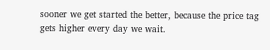sooner we get started the better, because the price tag gets higher every day we wait.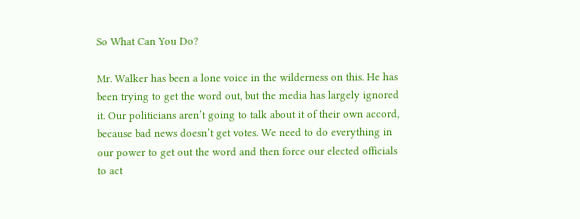So What Can You Do?

Mr. Walker has been a lone voice in the wilderness on this. He has been trying to get the word out, but the media has largely ignored it. Our politicians aren’t going to talk about it of their own accord, because bad news doesn’t get votes. We need to do everything in our power to get out the word and then force our elected officials to act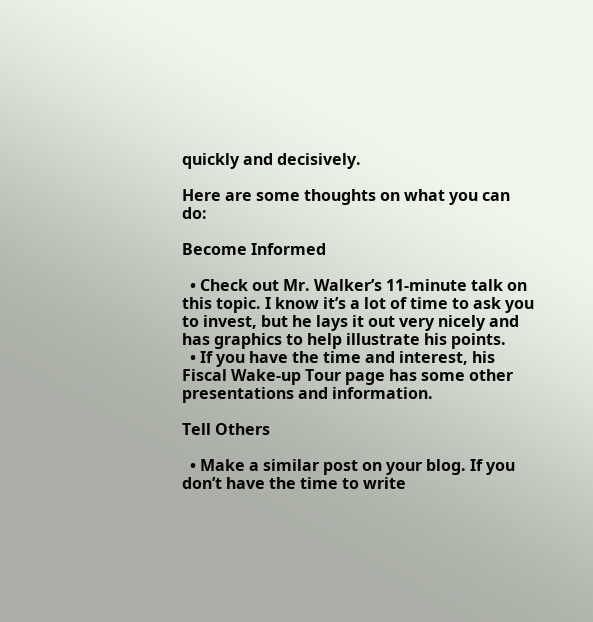quickly and decisively.

Here are some thoughts on what you can do:

Become Informed

  • Check out Mr. Walker’s 11-minute talk on this topic. I know it’s a lot of time to ask you to invest, but he lays it out very nicely and has graphics to help illustrate his points.
  • If you have the time and interest, his Fiscal Wake-up Tour page has some other presentations and information.

Tell Others

  • Make a similar post on your blog. If you don’t have the time to write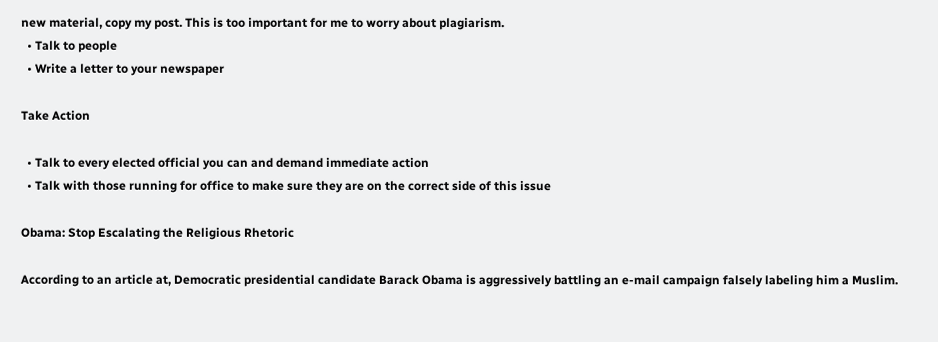new material, copy my post. This is too important for me to worry about plagiarism.
  • Talk to people
  • Write a letter to your newspaper

Take Action

  • Talk to every elected official you can and demand immediate action
  • Talk with those running for office to make sure they are on the correct side of this issue

Obama: Stop Escalating the Religious Rhetoric

According to an article at, Democratic presidential candidate Barack Obama is aggressively battling an e-mail campaign falsely labeling him a Muslim.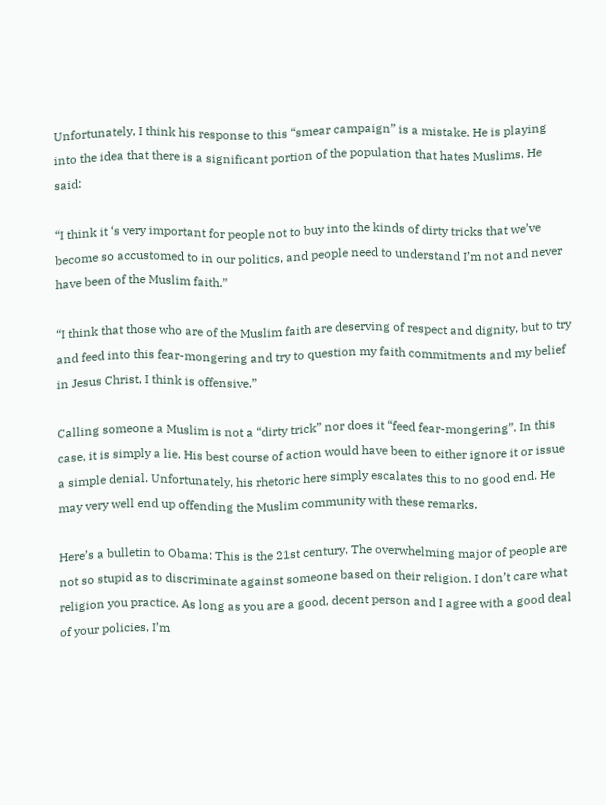Unfortunately, I think his response to this “smear campaign” is a mistake. He is playing into the idea that there is a significant portion of the population that hates Muslims. He said:

“I think it ‘s very important for people not to buy into the kinds of dirty tricks that we’ve become so accustomed to in our politics, and people need to understand I’m not and never have been of the Muslim faith.”

“I think that those who are of the Muslim faith are deserving of respect and dignity, but to try and feed into this fear-mongering and try to question my faith commitments and my belief in Jesus Christ, I think is offensive.”

Calling someone a Muslim is not a “dirty trick” nor does it “feed fear-mongering”. In this case, it is simply a lie. His best course of action would have been to either ignore it or issue a simple denial. Unfortunately, his rhetoric here simply escalates this to no good end. He may very well end up offending the Muslim community with these remarks.

Here’s a bulletin to Obama: This is the 21st century. The overwhelming major of people are not so stupid as to discriminate against someone based on their religion. I don’t care what religion you practice. As long as you are a good, decent person and I agree with a good deal of your policies, I’m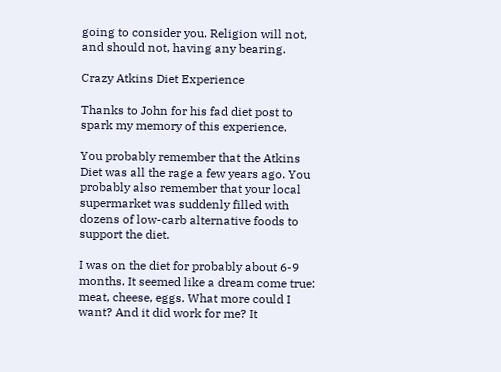going to consider you. Religion will not, and should not, having any bearing.

Crazy Atkins Diet Experience

Thanks to John for his fad diet post to spark my memory of this experience.

You probably remember that the Atkins Diet was all the rage a few years ago. You probably also remember that your local supermarket was suddenly filled with dozens of low-carb alternative foods to support the diet.

I was on the diet for probably about 6-9 months. It seemed like a dream come true: meat, cheese, eggs. What more could I want? And it did work for me? It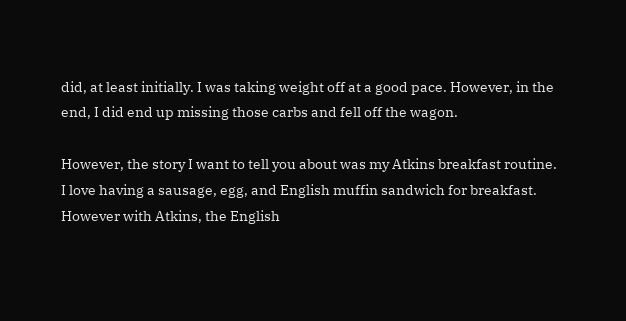did, at least initially. I was taking weight off at a good pace. However, in the end, I did end up missing those carbs and fell off the wagon.

However, the story I want to tell you about was my Atkins breakfast routine. I love having a sausage, egg, and English muffin sandwich for breakfast. However with Atkins, the English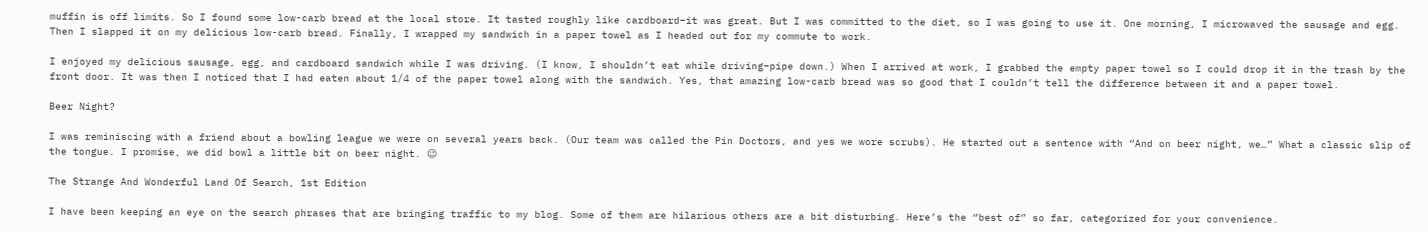muffin is off limits. So I found some low-carb bread at the local store. It tasted roughly like cardboard–it was great. But I was committed to the diet, so I was going to use it. One morning, I microwaved the sausage and egg. Then I slapped it on my delicious low-carb bread. Finally, I wrapped my sandwich in a paper towel as I headed out for my commute to work.

I enjoyed my delicious sausage, egg, and cardboard sandwich while I was driving. (I know, I shouldn’t eat while driving–pipe down.) When I arrived at work, I grabbed the empty paper towel so I could drop it in the trash by the front door. It was then I noticed that I had eaten about 1/4 of the paper towel along with the sandwich. Yes, that amazing low-carb bread was so good that I couldn’t tell the difference between it and a paper towel.

Beer Night?

I was reminiscing with a friend about a bowling league we were on several years back. (Our team was called the Pin Doctors, and yes we wore scrubs). He started out a sentence with “And on beer night, we…” What a classic slip of the tongue. I promise, we did bowl a little bit on beer night. 😉

The Strange And Wonderful Land Of Search, 1st Edition

I have been keeping an eye on the search phrases that are bringing traffic to my blog. Some of them are hilarious others are a bit disturbing. Here’s the “best of” so far, categorized for your convenience.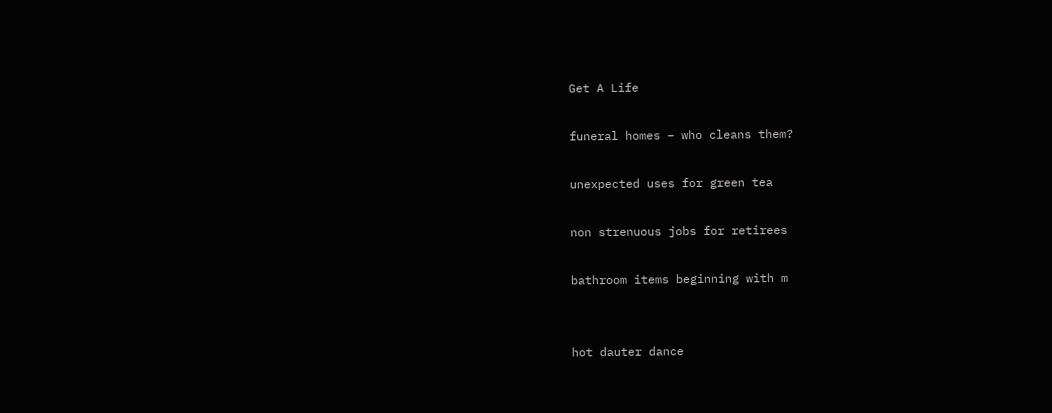Get A Life

funeral homes – who cleans them?

unexpected uses for green tea

non strenuous jobs for retirees

bathroom items beginning with m


hot dauter dance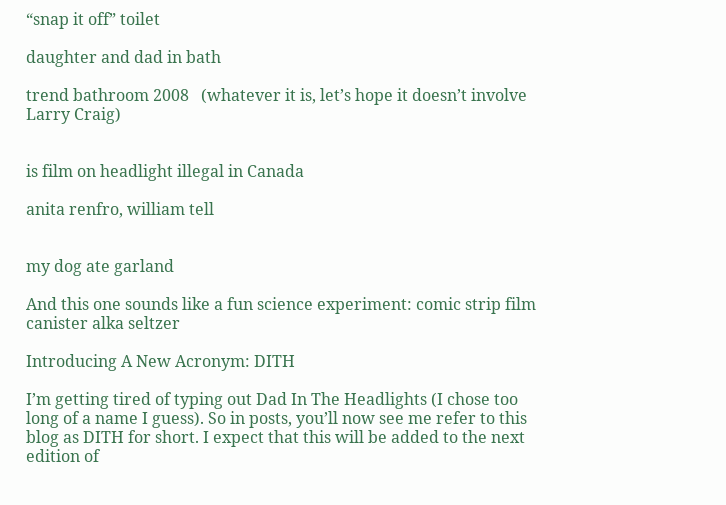“snap it off” toilet

daughter and dad in bath

trend bathroom 2008   (whatever it is, let’s hope it doesn’t involve Larry Craig)


is film on headlight illegal in Canada

anita renfro, william tell


my dog ate garland

And this one sounds like a fun science experiment: comic strip film canister alka seltzer

Introducing A New Acronym: DITH

I’m getting tired of typing out Dad In The Headlights (I chose too long of a name I guess). So in posts, you’ll now see me refer to this blog as DITH for short. I expect that this will be added to the next edition of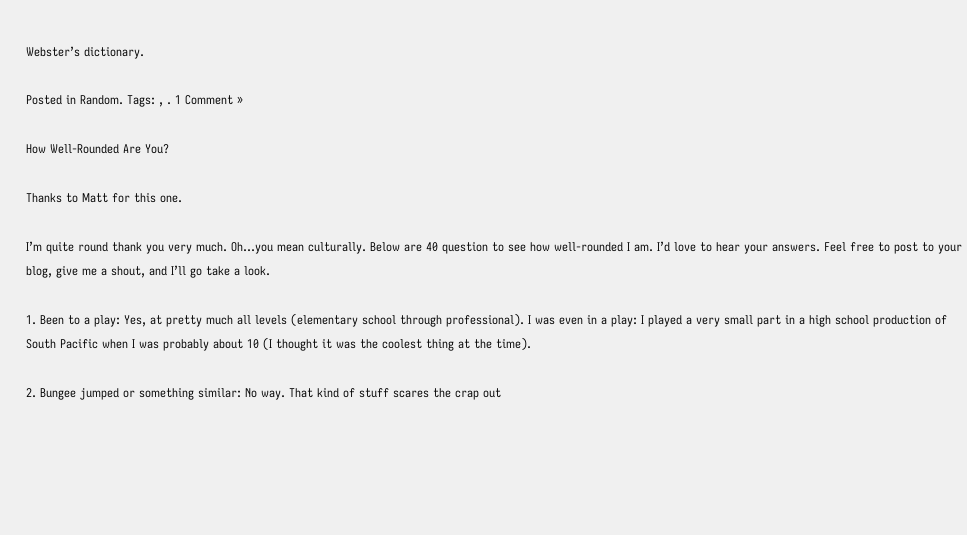Webster’s dictionary.

Posted in Random. Tags: , . 1 Comment »

How Well-Rounded Are You?

Thanks to Matt for this one.

I’m quite round thank you very much. Oh…you mean culturally. Below are 40 question to see how well-rounded I am. I’d love to hear your answers. Feel free to post to your blog, give me a shout, and I’ll go take a look.

1. Been to a play: Yes, at pretty much all levels (elementary school through professional). I was even in a play: I played a very small part in a high school production of South Pacific when I was probably about 10 (I thought it was the coolest thing at the time).

2. Bungee jumped or something similar: No way. That kind of stuff scares the crap out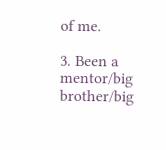of me.

3. Been a mentor/big brother/big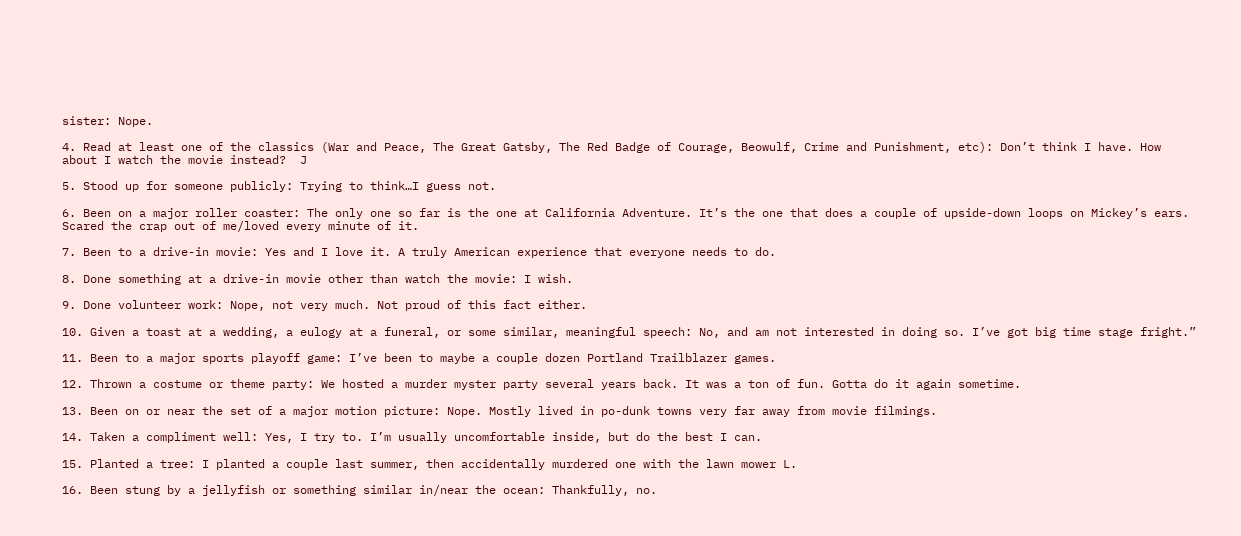sister: Nope.

4. Read at least one of the classics (War and Peace, The Great Gatsby, The Red Badge of Courage, Beowulf, Crime and Punishment, etc): Don’t think I have. How about I watch the movie instead?  J

5. Stood up for someone publicly: Trying to think…I guess not.

6. Been on a major roller coaster: The only one so far is the one at California Adventure. It’s the one that does a couple of upside-down loops on Mickey’s ears. Scared the crap out of me/loved every minute of it.

7. Been to a drive-in movie: Yes and I love it. A truly American experience that everyone needs to do.

8. Done something at a drive-in movie other than watch the movie: I wish.

9. Done volunteer work: Nope, not very much. Not proud of this fact either.

10. Given a toast at a wedding, a eulogy at a funeral, or some similar, meaningful speech: No, and am not interested in doing so. I’ve got big time stage fright.”

11. Been to a major sports playoff game: I’ve been to maybe a couple dozen Portland Trailblazer games.

12. Thrown a costume or theme party: We hosted a murder myster party several years back. It was a ton of fun. Gotta do it again sometime.

13. Been on or near the set of a major motion picture: Nope. Mostly lived in po-dunk towns very far away from movie filmings.

14. Taken a compliment well: Yes, I try to. I’m usually uncomfortable inside, but do the best I can.

15. Planted a tree: I planted a couple last summer, then accidentally murdered one with the lawn mower L.

16. Been stung by a jellyfish or something similar in/near the ocean: Thankfully, no.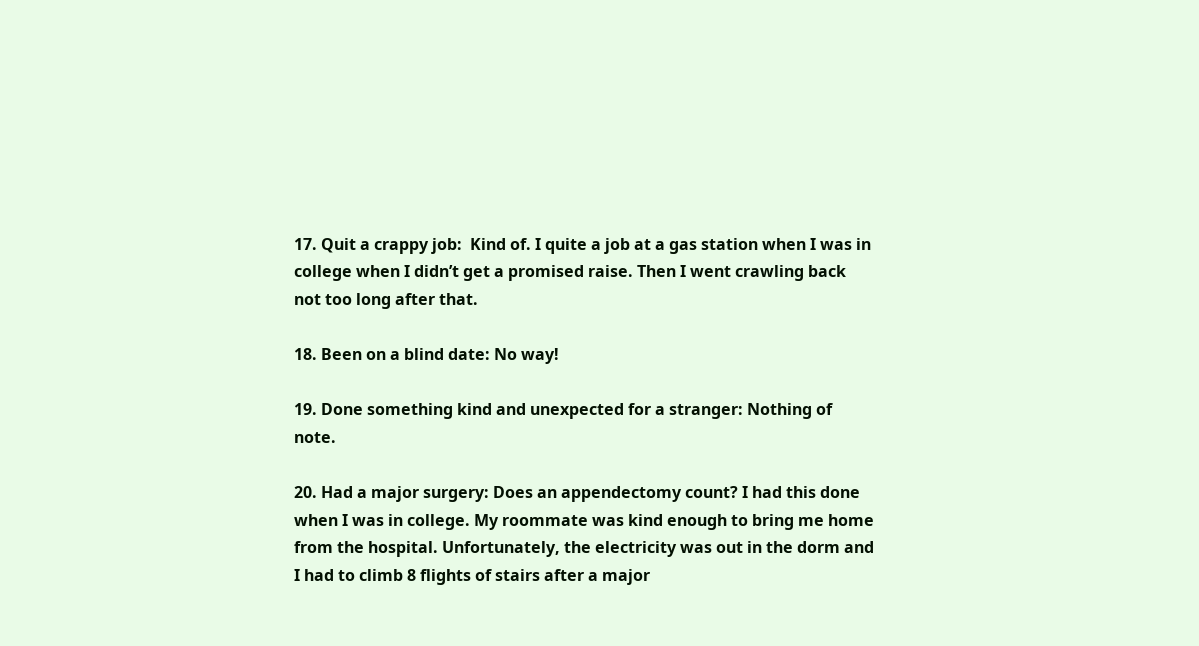17. Quit a crappy job:  Kind of. I quite a job at a gas station when I was in college when I didn’t get a promised raise. Then I went crawling back not too long after that.

18. Been on a blind date: No way!

19. Done something kind and unexpected for a stranger: Nothing of note.

20. Had a major surgery: Does an appendectomy count? I had this done when I was in college. My roommate was kind enough to bring me home from the hospital. Unfortunately, the electricity was out in the dorm and I had to climb 8 flights of stairs after a major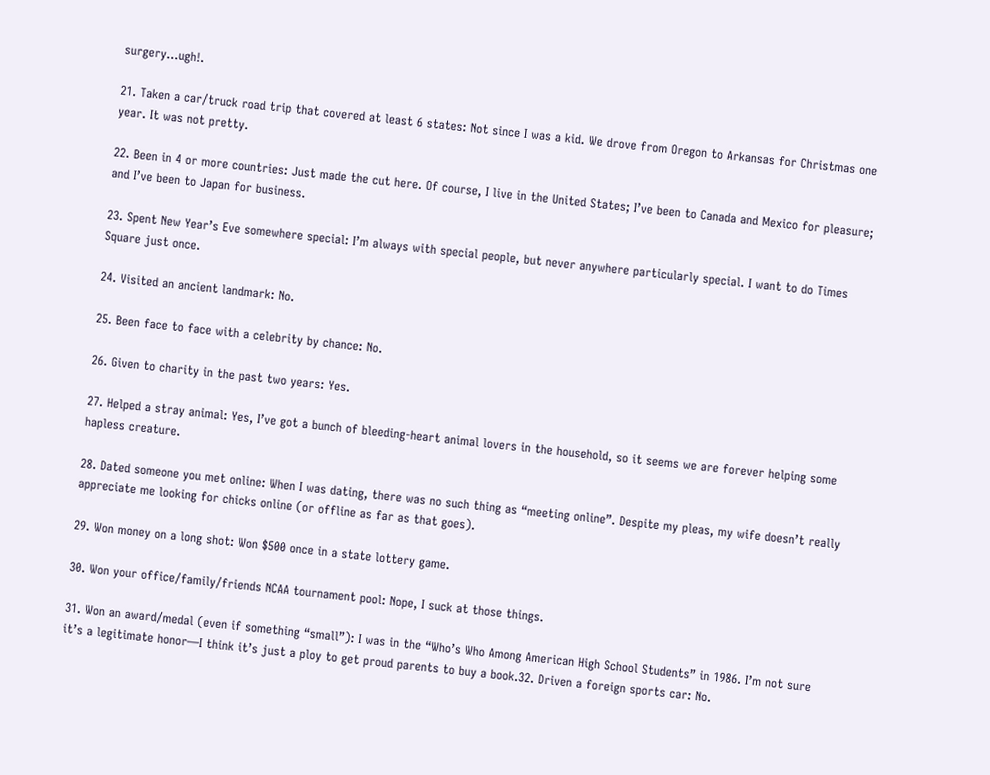surgery…ugh!.

21. Taken a car/truck road trip that covered at least 6 states: Not since I was a kid. We drove from Oregon to Arkansas for Christmas one year. It was not pretty.

22. Been in 4 or more countries: Just made the cut here. Of course, I live in the United States; I’ve been to Canada and Mexico for pleasure; and I’ve been to Japan for business.

23. Spent New Year’s Eve somewhere special: I’m always with special people, but never anywhere particularly special. I want to do Times Square just once.

24. Visited an ancient landmark: No.

25. Been face to face with a celebrity by chance: No.

26. Given to charity in the past two years: Yes.

27. Helped a stray animal: Yes, I’ve got a bunch of bleeding-heart animal lovers in the household, so it seems we are forever helping some hapless creature.

28. Dated someone you met online: When I was dating, there was no such thing as “meeting online”. Despite my pleas, my wife doesn’t really appreciate me looking for chicks online (or offline as far as that goes).

29. Won money on a long shot: Won $500 once in a state lottery game.

30. Won your office/family/friends NCAA tournament pool: Nope, I suck at those things.

31. Won an award/medal (even if something “small”): I was in the “Who’s Who Among American High School Students” in 1986. I’m not sure it’s a legitimate honor—I think it’s just a ploy to get proud parents to buy a book.32. Driven a foreign sports car: No.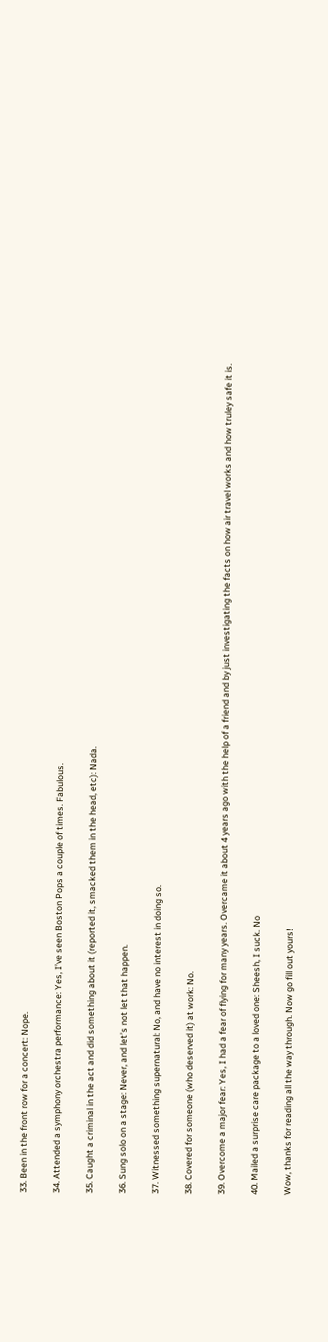33. Been in the front row for a concert: Nope.

34. Attended a symphony orchestra performance: Yes, I’ve seen Boston Pops a couple of times. Fabulous.

35. Caught a criminal in the act and did something about it (reported it, smacked them in the head, etc): Nada.

36. Sung solo on a stage: Never, and let’s not let that happen.

37. Witnessed something supernatural: No, and have no interest in doing so.

38. Covered for someone (who deserved it) at work: No.

39. Overcome a major fear: Yes, I had a fear of flying for many years. Overcame it about 4 years ago with the help of a friend and by just investigating the facts on how air travel works and how truley safe it is.

40. Mailed a surprise care package to a loved one: Sheesh, I suck. No

Wow, thanks for reading all the way through. Now go fill out yours!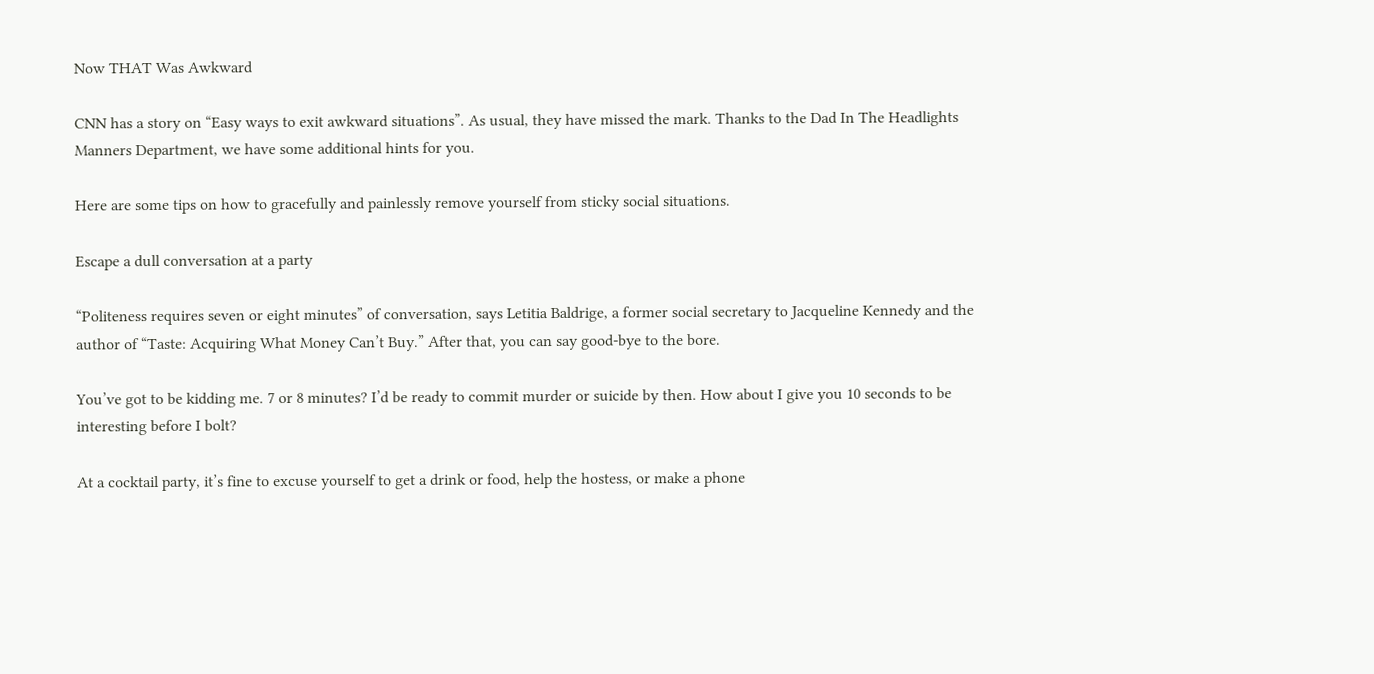Now THAT Was Awkward

CNN has a story on “Easy ways to exit awkward situations”. As usual, they have missed the mark. Thanks to the Dad In The Headlights Manners Department, we have some additional hints for you.

Here are some tips on how to gracefully and painlessly remove yourself from sticky social situations.

Escape a dull conversation at a party

“Politeness requires seven or eight minutes” of conversation, says Letitia Baldrige, a former social secretary to Jacqueline Kennedy and the author of “Taste: Acquiring What Money Can’t Buy.” After that, you can say good-bye to the bore.

You’ve got to be kidding me. 7 or 8 minutes? I’d be ready to commit murder or suicide by then. How about I give you 10 seconds to be interesting before I bolt?

At a cocktail party, it’s fine to excuse yourself to get a drink or food, help the hostess, or make a phone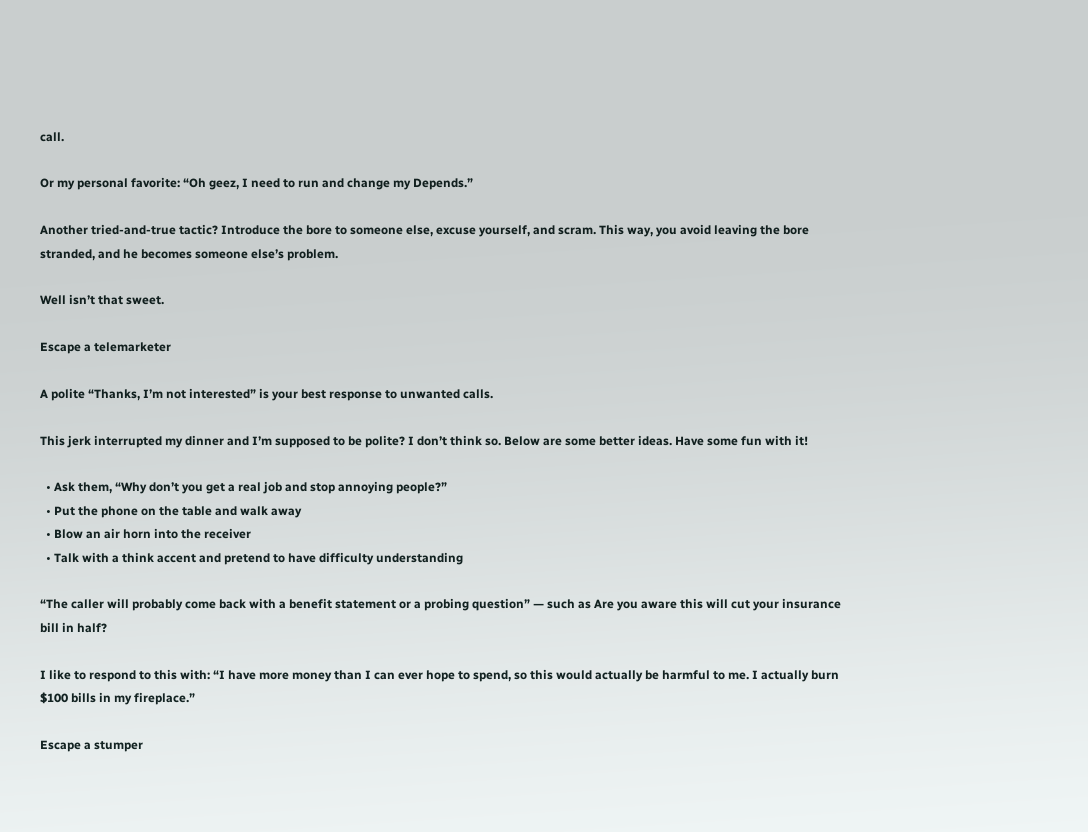call.

Or my personal favorite: “Oh geez, I need to run and change my Depends.”

Another tried-and-true tactic? Introduce the bore to someone else, excuse yourself, and scram. This way, you avoid leaving the bore stranded, and he becomes someone else’s problem.

Well isn’t that sweet.

Escape a telemarketer

A polite “Thanks, I’m not interested” is your best response to unwanted calls.

This jerk interrupted my dinner and I’m supposed to be polite? I don’t think so. Below are some better ideas. Have some fun with it!

  • Ask them, “Why don’t you get a real job and stop annoying people?”
  • Put the phone on the table and walk away
  • Blow an air horn into the receiver
  • Talk with a think accent and pretend to have difficulty understanding

“The caller will probably come back with a benefit statement or a probing question” — such as Are you aware this will cut your insurance bill in half?

I like to respond to this with: “I have more money than I can ever hope to spend, so this would actually be harmful to me. I actually burn $100 bills in my fireplace.”

Escape a stumper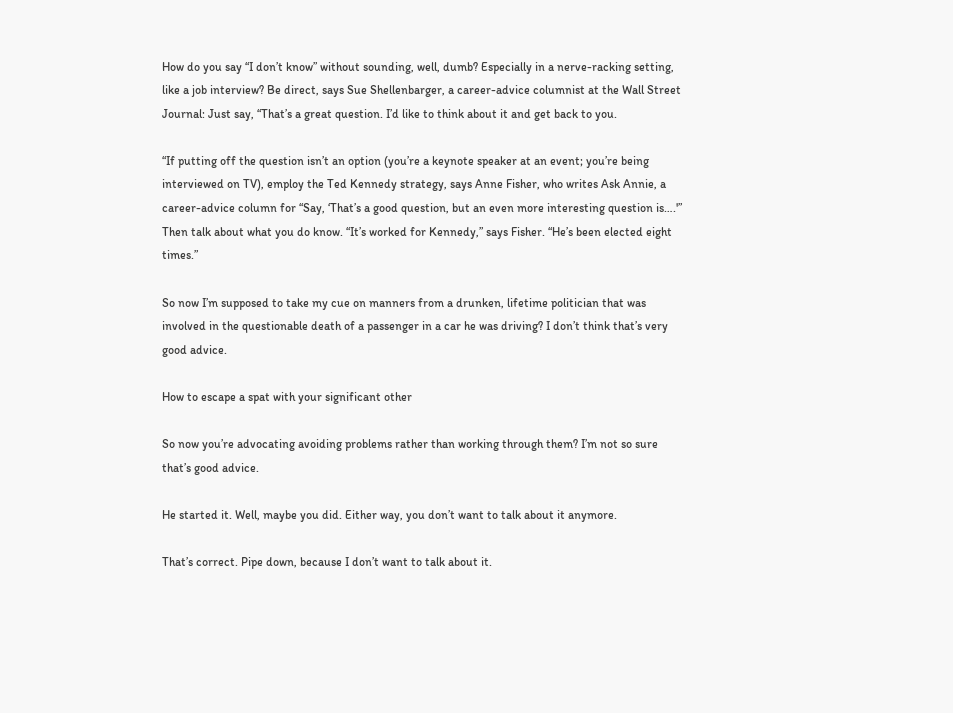How do you say “I don’t know” without sounding, well, dumb? Especially in a nerve-racking setting, like a job interview? Be direct, says Sue Shellenbarger, a career-advice columnist at the Wall Street Journal: Just say, “That’s a great question. I’d like to think about it and get back to you.

“If putting off the question isn’t an option (you’re a keynote speaker at an event; you’re being interviewed on TV), employ the Ted Kennedy strategy, says Anne Fisher, who writes Ask Annie, a career-advice column for “Say, ‘That’s a good question, but an even more interesting question is….'” Then talk about what you do know. “It’s worked for Kennedy,” says Fisher. “He’s been elected eight times.”

So now I’m supposed to take my cue on manners from a drunken, lifetime politician that was involved in the questionable death of a passenger in a car he was driving? I don’t think that’s very good advice.

How to escape a spat with your significant other

So now you’re advocating avoiding problems rather than working through them? I’m not so sure that’s good advice.

He started it. Well, maybe you did. Either way, you don’t want to talk about it anymore.

That’s correct. Pipe down, because I don’t want to talk about it.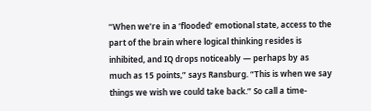“When we’re in a ‘flooded’ emotional state, access to the part of the brain where logical thinking resides is inhibited, and IQ drops noticeably — perhaps by as much as 15 points,” says Ransburg. “This is when we say things we wish we could take back.” So call a time-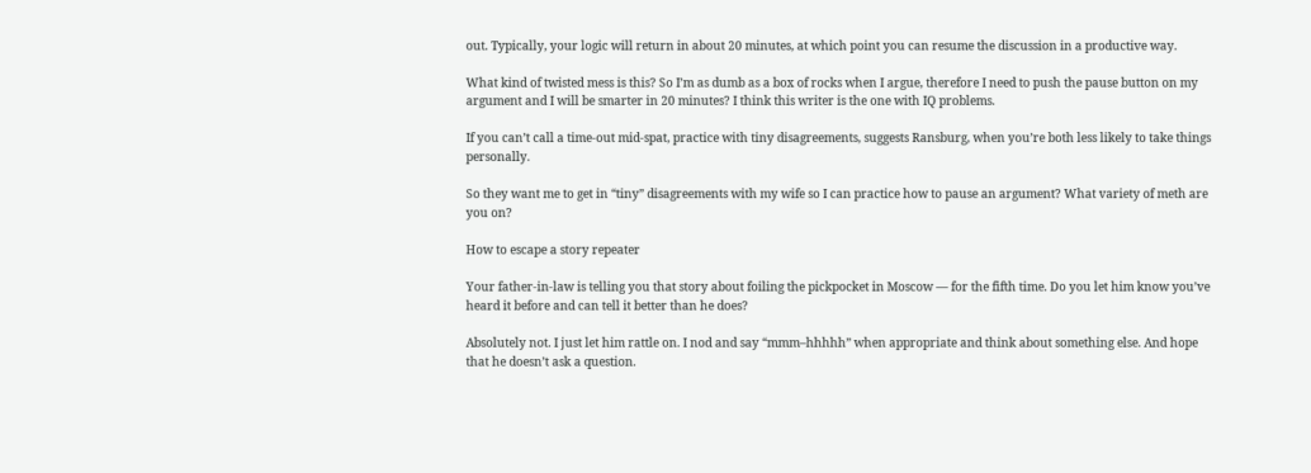out. Typically, your logic will return in about 20 minutes, at which point you can resume the discussion in a productive way.

What kind of twisted mess is this? So I’m as dumb as a box of rocks when I argue, therefore I need to push the pause button on my argument and I will be smarter in 20 minutes? I think this writer is the one with IQ problems.

If you can’t call a time-out mid-spat, practice with tiny disagreements, suggests Ransburg, when you’re both less likely to take things personally.

So they want me to get in “tiny” disagreements with my wife so I can practice how to pause an argument? What variety of meth are you on?

How to escape a story repeater

Your father-in-law is telling you that story about foiling the pickpocket in Moscow — for the fifth time. Do you let him know you’ve heard it before and can tell it better than he does?

Absolutely not. I just let him rattle on. I nod and say “mmm–hhhhh” when appropriate and think about something else. And hope that he doesn’t ask a question.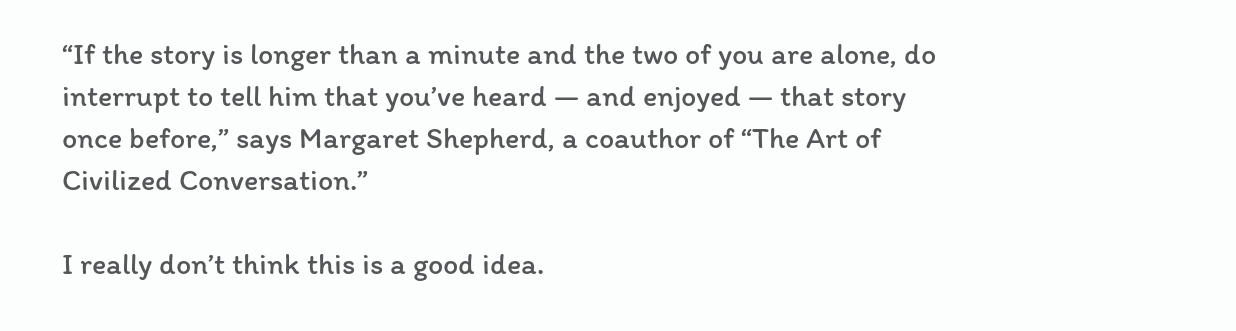“If the story is longer than a minute and the two of you are alone, do interrupt to tell him that you’ve heard — and enjoyed — that story once before,” says Margaret Shepherd, a coauthor of “The Art of Civilized Conversation.”

I really don’t think this is a good idea.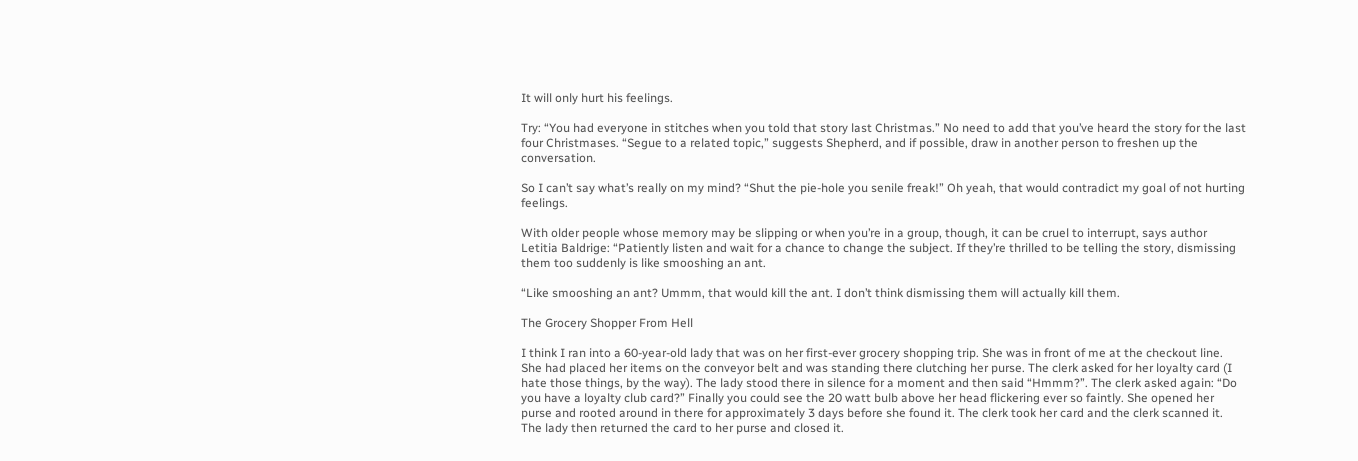It will only hurt his feelings.

Try: “You had everyone in stitches when you told that story last Christmas.” No need to add that you’ve heard the story for the last four Christmases. “Segue to a related topic,” suggests Shepherd, and if possible, draw in another person to freshen up the conversation.

So I can’t say what’s really on my mind? “Shut the pie-hole you senile freak!” Oh yeah, that would contradict my goal of not hurting feelings.

With older people whose memory may be slipping or when you’re in a group, though, it can be cruel to interrupt, says author Letitia Baldrige: “Patiently listen and wait for a chance to change the subject. If they’re thrilled to be telling the story, dismissing them too suddenly is like smooshing an ant.

“Like smooshing an ant? Ummm, that would kill the ant. I don’t think dismissing them will actually kill them.

The Grocery Shopper From Hell

I think I ran into a 60-year-old lady that was on her first-ever grocery shopping trip. She was in front of me at the checkout line. She had placed her items on the conveyor belt and was standing there clutching her purse. The clerk asked for her loyalty card (I hate those things, by the way). The lady stood there in silence for a moment and then said “Hmmm?”. The clerk asked again: “Do you have a loyalty club card?” Finally you could see the 20 watt bulb above her head flickering ever so faintly. She opened her purse and rooted around in there for approximately 3 days before she found it. The clerk took her card and the clerk scanned it. The lady then returned the card to her purse and closed it.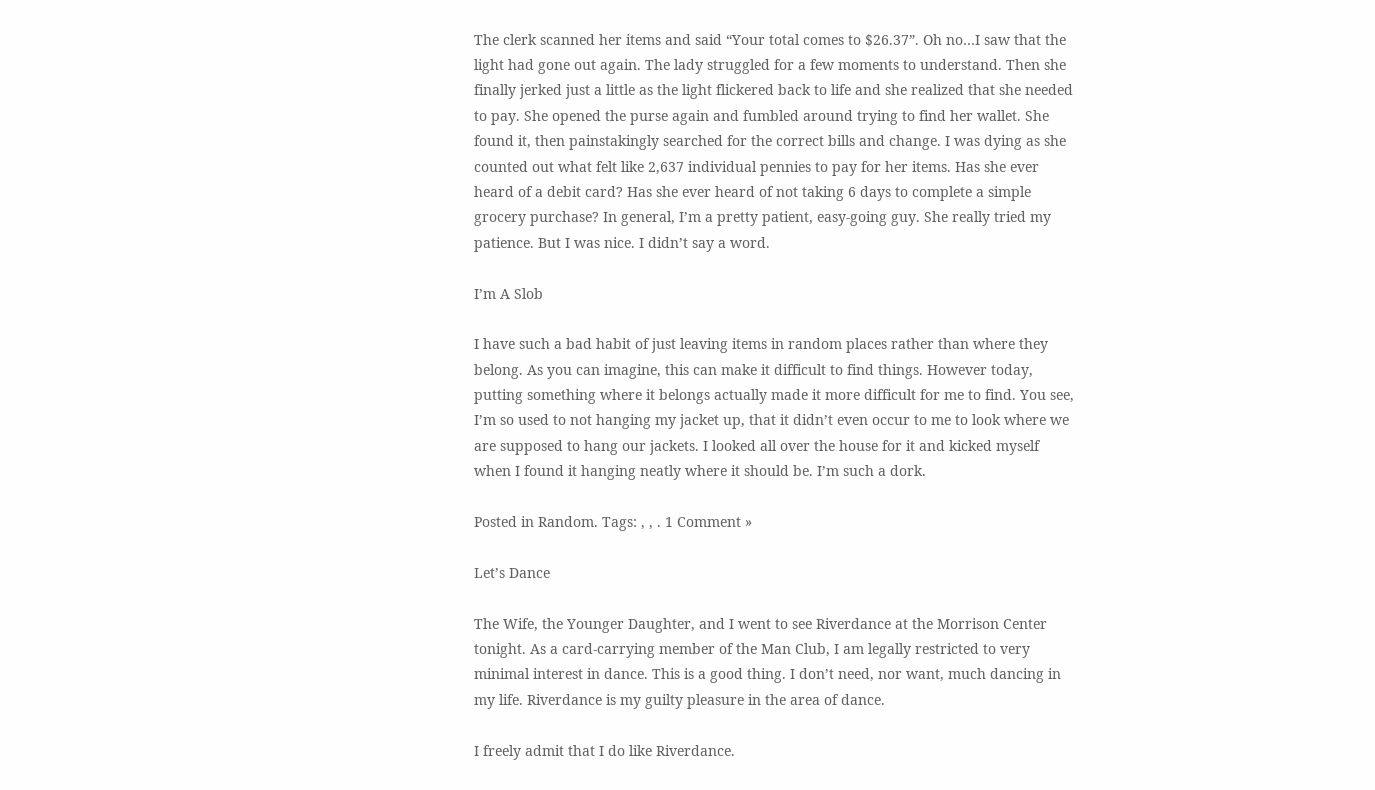The clerk scanned her items and said “Your total comes to $26.37”. Oh no…I saw that the light had gone out again. The lady struggled for a few moments to understand. Then she finally jerked just a little as the light flickered back to life and she realized that she needed to pay. She opened the purse again and fumbled around trying to find her wallet. She found it, then painstakingly searched for the correct bills and change. I was dying as she counted out what felt like 2,637 individual pennies to pay for her items. Has she ever heard of a debit card? Has she ever heard of not taking 6 days to complete a simple grocery purchase? In general, I’m a pretty patient, easy-going guy. She really tried my patience. But I was nice. I didn’t say a word.

I’m A Slob

I have such a bad habit of just leaving items in random places rather than where they belong. As you can imagine, this can make it difficult to find things. However today, putting something where it belongs actually made it more difficult for me to find. You see, I’m so used to not hanging my jacket up, that it didn’t even occur to me to look where we are supposed to hang our jackets. I looked all over the house for it and kicked myself when I found it hanging neatly where it should be. I’m such a dork.

Posted in Random. Tags: , , . 1 Comment »

Let’s Dance

The Wife, the Younger Daughter, and I went to see Riverdance at the Morrison Center tonight. As a card-carrying member of the Man Club, I am legally restricted to very minimal interest in dance. This is a good thing. I don’t need, nor want, much dancing in my life. Riverdance is my guilty pleasure in the area of dance.

I freely admit that I do like Riverdance.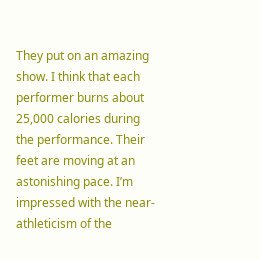They put on an amazing show. I think that each performer burns about 25,000 calories during the performance. Their feet are moving at an astonishing pace. I’m impressed with the near-athleticism of the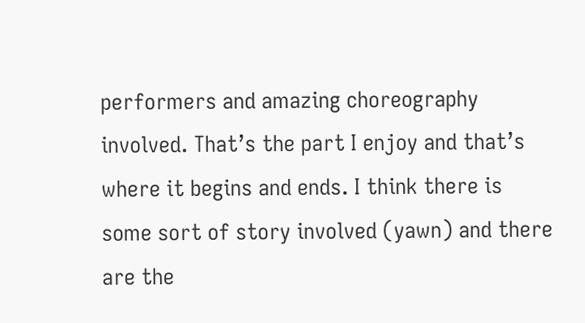performers and amazing choreography involved. That’s the part I enjoy and that’s where it begins and ends. I think there is some sort of story involved (yawn) and there are the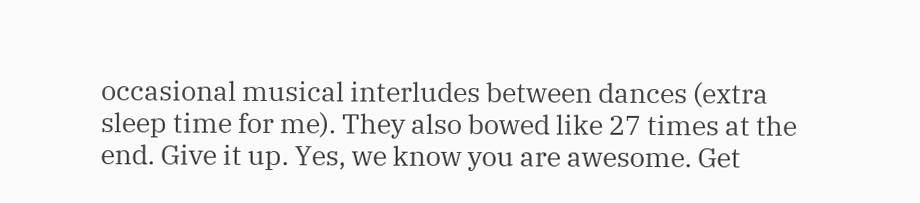occasional musical interludes between dances (extra sleep time for me). They also bowed like 27 times at the end. Give it up. Yes, we know you are awesome. Get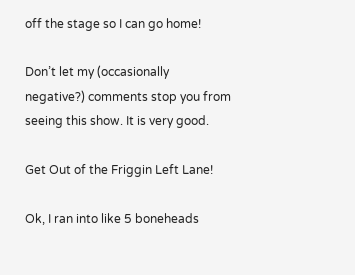off the stage so I can go home!

Don’t let my (occasionally negative?) comments stop you from seeing this show. It is very good.

Get Out of the Friggin Left Lane!

Ok, I ran into like 5 boneheads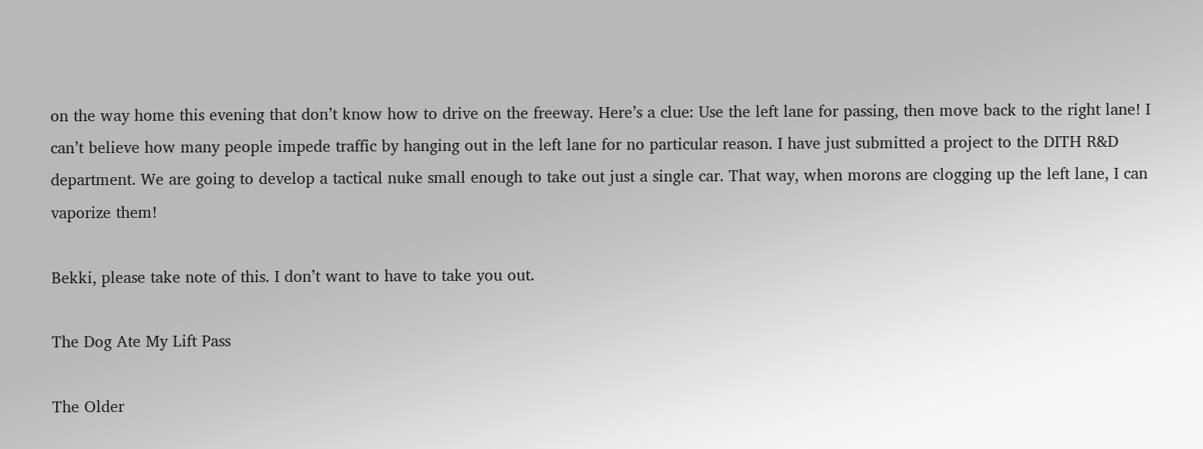on the way home this evening that don’t know how to drive on the freeway. Here’s a clue: Use the left lane for passing, then move back to the right lane! I can’t believe how many people impede traffic by hanging out in the left lane for no particular reason. I have just submitted a project to the DITH R&D department. We are going to develop a tactical nuke small enough to take out just a single car. That way, when morons are clogging up the left lane, I can vaporize them!

Bekki, please take note of this. I don’t want to have to take you out.

The Dog Ate My Lift Pass

The Older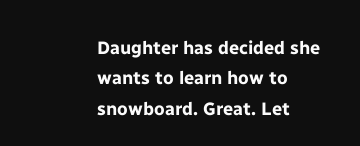Daughter has decided she wants to learn how to snowboard. Great. Let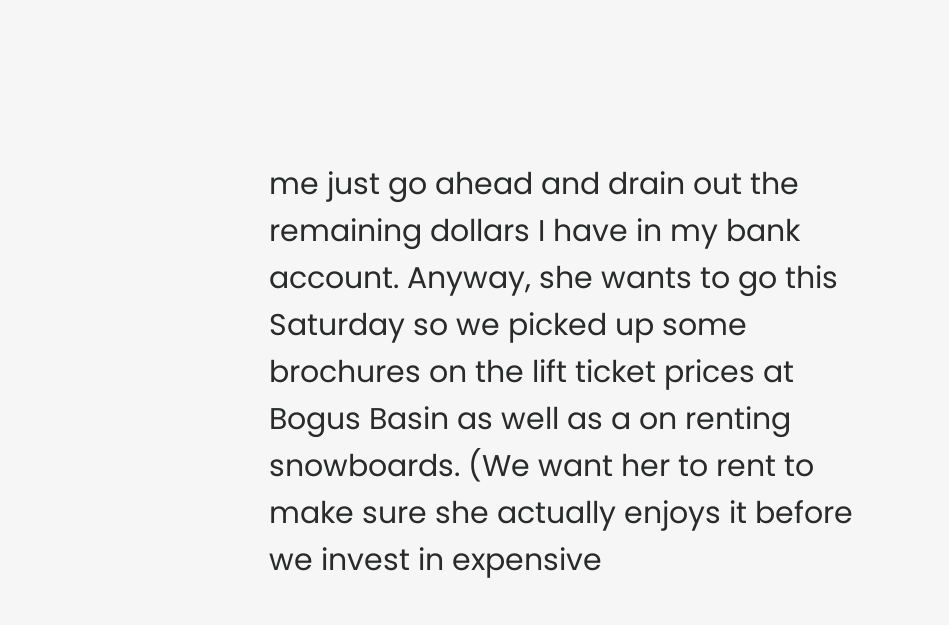me just go ahead and drain out the remaining dollars I have in my bank account. Anyway, she wants to go this Saturday so we picked up some brochures on the lift ticket prices at Bogus Basin as well as a on renting snowboards. (We want her to rent to make sure she actually enjoys it before we invest in expensive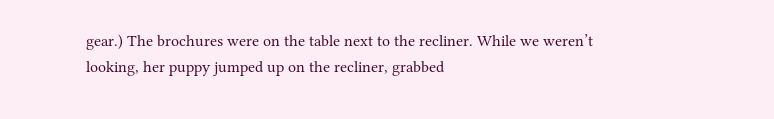gear.) The brochures were on the table next to the recliner. While we weren’t looking, her puppy jumped up on the recliner, grabbed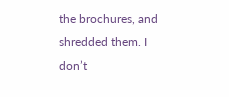the brochures, and shredded them. I don’t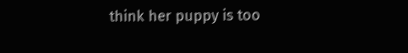think her puppy is too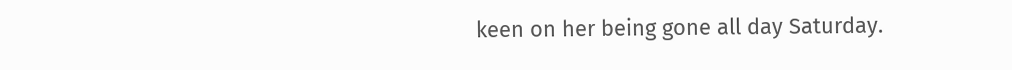keen on her being gone all day Saturday.